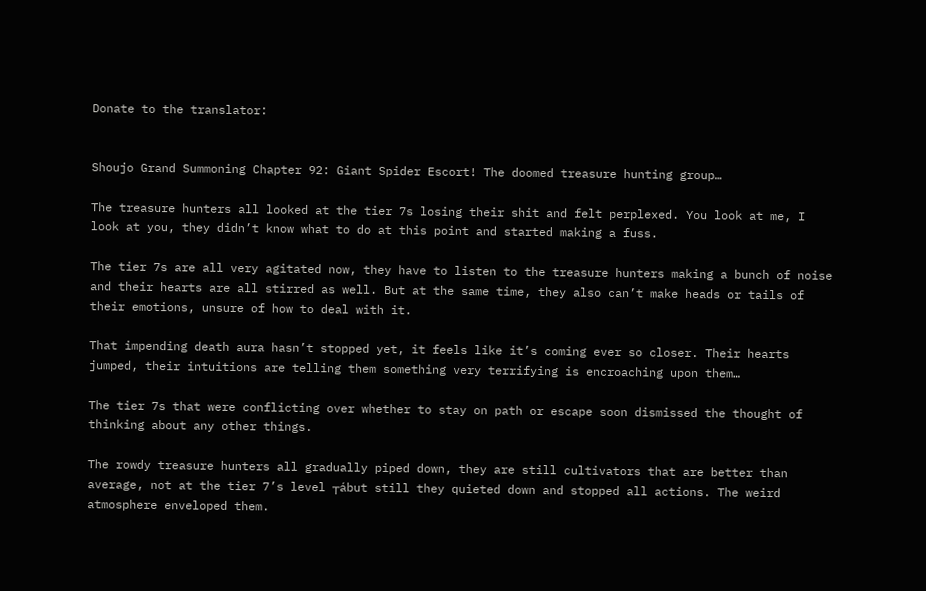Donate to the translator:


Shoujo Grand Summoning Chapter 92: Giant Spider Escort! The doomed treasure hunting group…

The treasure hunters all looked at the tier 7s losing their shit and felt perplexed. You look at me, I look at you, they didn’t know what to do at this point and started making a fuss.

The tier 7s are all very agitated now, they have to listen to the treasure hunters making a bunch of noise and their hearts are all stirred as well. But at the same time, they also can’t make heads or tails of their emotions, unsure of how to deal with it.

That impending death aura hasn’t stopped yet, it feels like it’s coming ever so closer. Their hearts jumped, their intuitions are telling them something very terrifying is encroaching upon them…

The tier 7s that were conflicting over whether to stay on path or escape soon dismissed the thought of thinking about any other things.

The rowdy treasure hunters all gradually piped down, they are still cultivators that are better than average, not at the tier 7’s level ┬ábut still they quieted down and stopped all actions. The weird atmosphere enveloped them.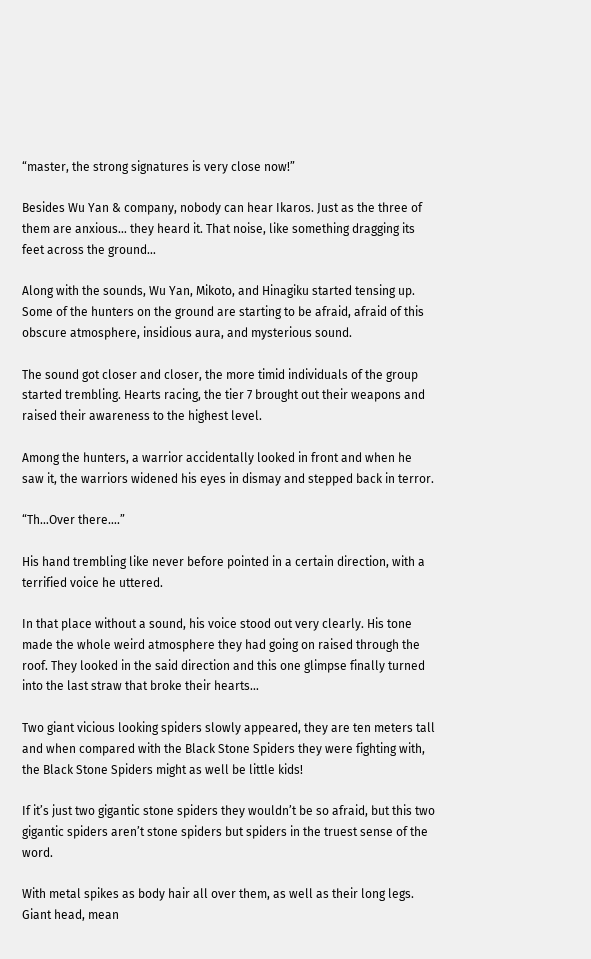“master, the strong signatures is very close now!”

Besides Wu Yan & company, nobody can hear Ikaros. Just as the three of them are anxious… they heard it. That noise, like something dragging its feet across the ground…

Along with the sounds, Wu Yan, Mikoto, and Hinagiku started tensing up. Some of the hunters on the ground are starting to be afraid, afraid of this obscure atmosphere, insidious aura, and mysterious sound.

The sound got closer and closer, the more timid individuals of the group started trembling. Hearts racing, the tier 7 brought out their weapons and raised their awareness to the highest level.

Among the hunters, a warrior accidentally looked in front and when he saw it, the warriors widened his eyes in dismay and stepped back in terror.

“Th…Over there….”

His hand trembling like never before pointed in a certain direction, with a terrified voice he uttered.

In that place without a sound, his voice stood out very clearly. His tone made the whole weird atmosphere they had going on raised through the roof. They looked in the said direction and this one glimpse finally turned into the last straw that broke their hearts…

Two giant vicious looking spiders slowly appeared, they are ten meters tall and when compared with the Black Stone Spiders they were fighting with, the Black Stone Spiders might as well be little kids!

If it’s just two gigantic stone spiders they wouldn’t be so afraid, but this two gigantic spiders aren’t stone spiders but spiders in the truest sense of the word.

With metal spikes as body hair all over them, as well as their long legs. Giant head, mean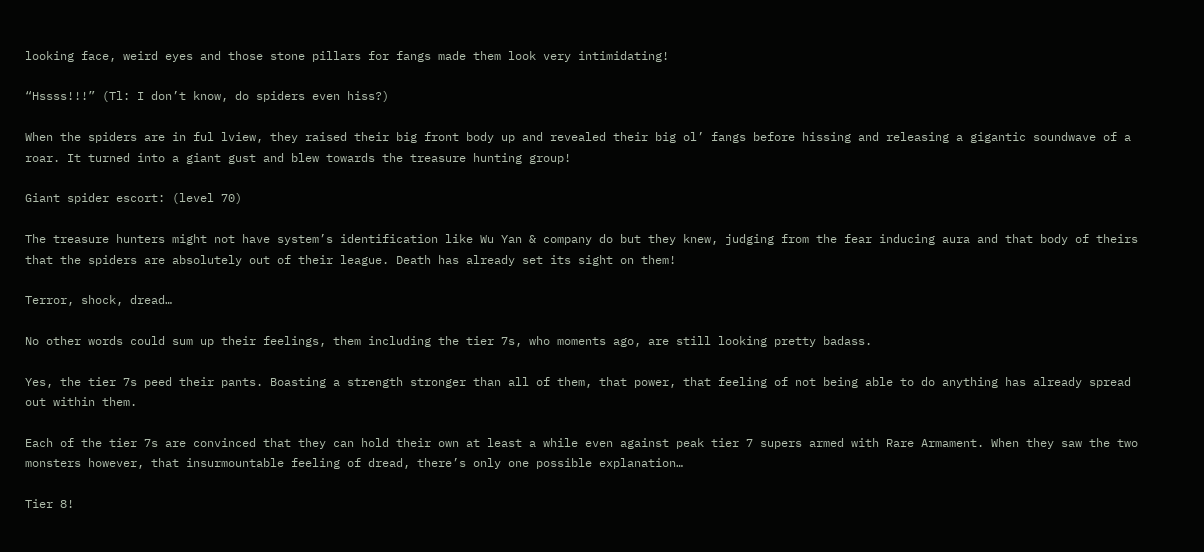looking face, weird eyes and those stone pillars for fangs made them look very intimidating!

“Hssss!!!” (Tl: I don’t know, do spiders even hiss?)

When the spiders are in ful lview, they raised their big front body up and revealed their big ol’ fangs before hissing and releasing a gigantic soundwave of a roar. It turned into a giant gust and blew towards the treasure hunting group!

Giant spider escort: (level 70)

The treasure hunters might not have system’s identification like Wu Yan & company do but they knew, judging from the fear inducing aura and that body of theirs that the spiders are absolutely out of their league. Death has already set its sight on them!

Terror, shock, dread…

No other words could sum up their feelings, them including the tier 7s, who moments ago, are still looking pretty badass.

Yes, the tier 7s peed their pants. Boasting a strength stronger than all of them, that power, that feeling of not being able to do anything has already spread out within them.

Each of the tier 7s are convinced that they can hold their own at least a while even against peak tier 7 supers armed with Rare Armament. When they saw the two monsters however, that insurmountable feeling of dread, there’s only one possible explanation…

Tier 8!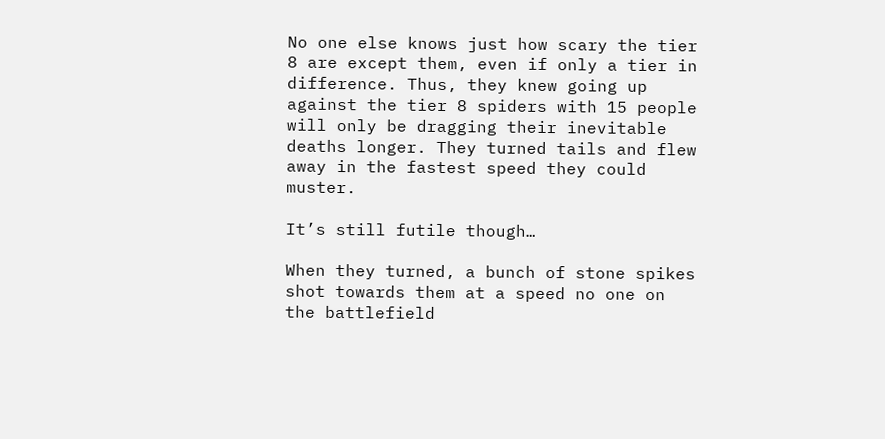No one else knows just how scary the tier 8 are except them, even if only a tier in difference. Thus, they knew going up against the tier 8 spiders with 15 people will only be dragging their inevitable deaths longer. They turned tails and flew away in the fastest speed they could muster.

It’s still futile though…

When they turned, a bunch of stone spikes shot towards them at a speed no one on the battlefield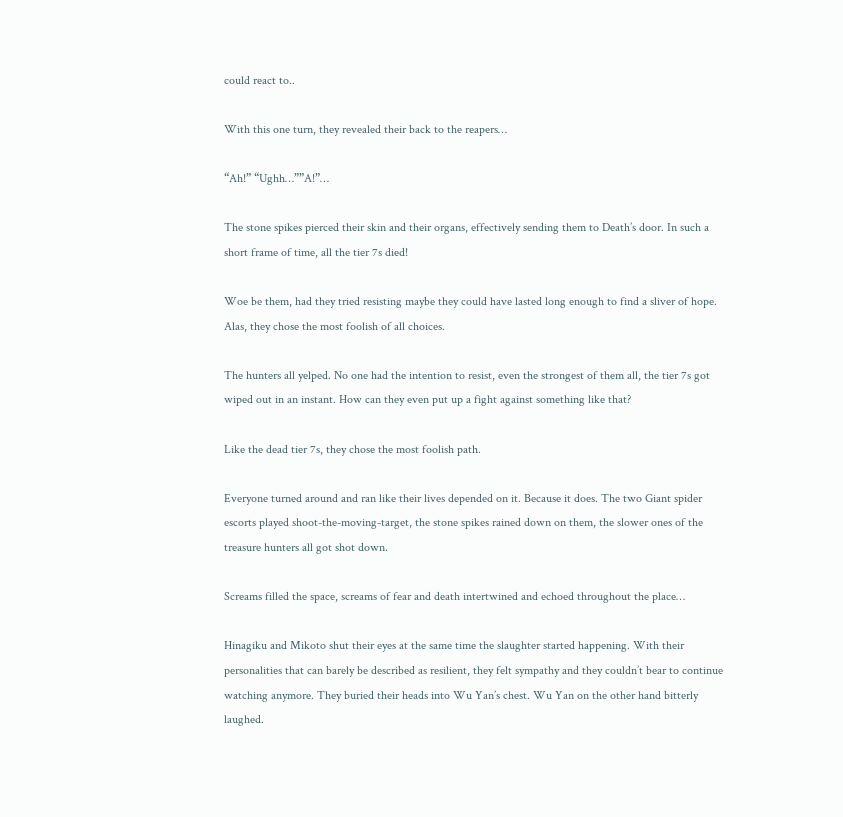could react to..

With this one turn, they revealed their back to the reapers…

“Ah!” “Ughh…””A!”…

The stone spikes pierced their skin and their organs, effectively sending them to Death’s door. In such a short frame of time, all the tier 7s died!

Woe be them, had they tried resisting maybe they could have lasted long enough to find a sliver of hope. Alas, they chose the most foolish of all choices.

The hunters all yelped. No one had the intention to resist, even the strongest of them all, the tier 7s got wiped out in an instant. How can they even put up a fight against something like that?

Like the dead tier 7s, they chose the most foolish path.

Everyone turned around and ran like their lives depended on it. Because it does. The two Giant spider escorts played shoot-the-moving-target, the stone spikes rained down on them, the slower ones of the treasure hunters all got shot down.

Screams filled the space, screams of fear and death intertwined and echoed throughout the place…

Hinagiku and Mikoto shut their eyes at the same time the slaughter started happening. With their personalities that can barely be described as resilient, they felt sympathy and they couldn’t bear to continue watching anymore. They buried their heads into Wu Yan’s chest. Wu Yan on the other hand bitterly laughed.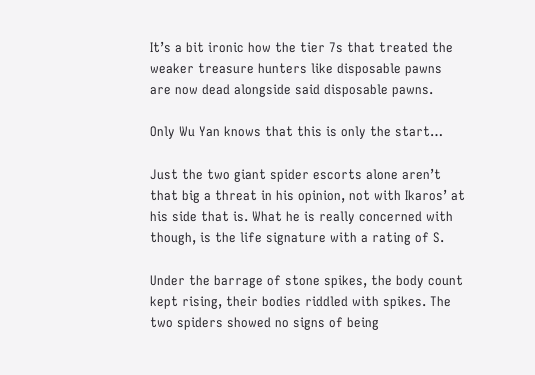It’s a bit ironic how the tier 7s that treated the weaker treasure hunters like disposable pawns are now dead alongside said disposable pawns.

Only Wu Yan knows that this is only the start…

Just the two giant spider escorts alone aren’t that big a threat in his opinion, not with Ikaros’ at his side that is. What he is really concerned with though, is the life signature with a rating of S.

Under the barrage of stone spikes, the body count kept rising, their bodies riddled with spikes. The two spiders showed no signs of being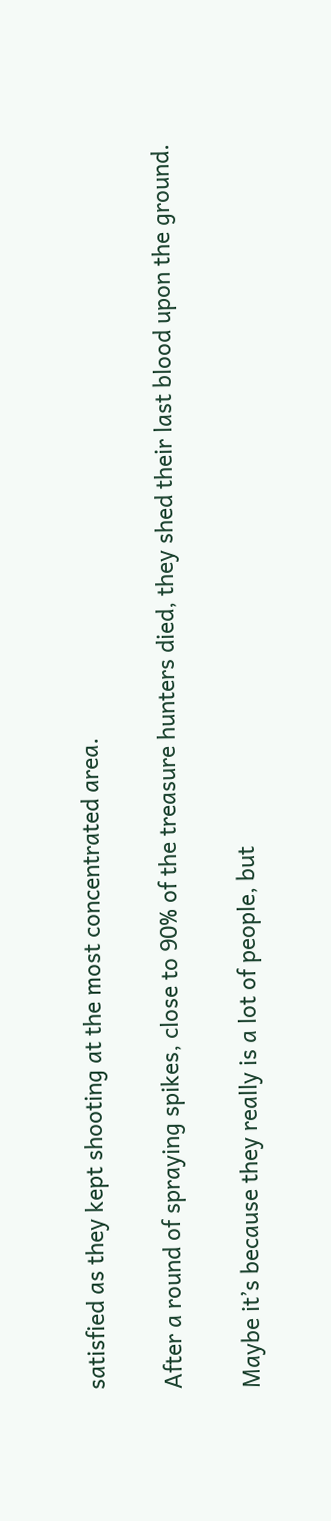satisfied as they kept shooting at the most concentrated area.

After a round of spraying spikes, close to 90% of the treasure hunters died, they shed their last blood upon the ground.

Maybe it’s because they really is a lot of people, but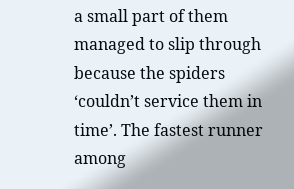a small part of them managed to slip through because the spiders ‘couldn’t service them in time’. The fastest runner among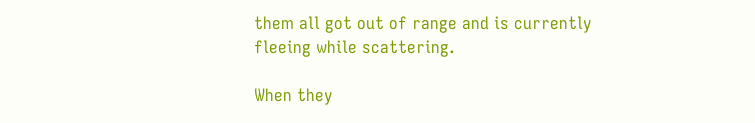them all got out of range and is currently fleeing while scattering.

When they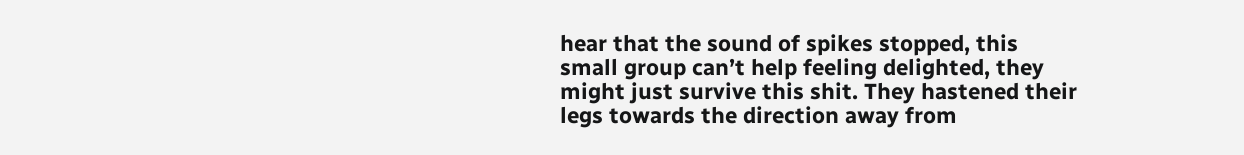hear that the sound of spikes stopped, this small group can’t help feeling delighted, they might just survive this shit. They hastened their legs towards the direction away from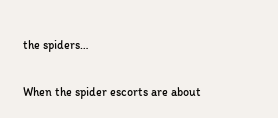the spiders…

When the spider escorts are about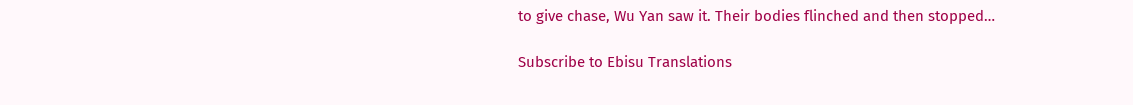to give chase, Wu Yan saw it. Their bodies flinched and then stopped…

Subscribe to Ebisu Translations